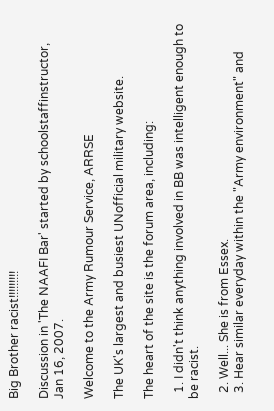Big Brother racist!!!!!!!!!

Discussion in 'The NAAFI Bar' started by schoolstaffinstructor, Jan 16, 2007.

Welcome to the Army Rumour Service, ARRSE

The UK's largest and busiest UNofficial military website.

The heart of the site is the forum area, including:

  1. I didn't think anything involved in BB was intelligent enough to be racist.

  2. Well... She is from Essex.
  3. Hear similar everyday within the "Army environment" and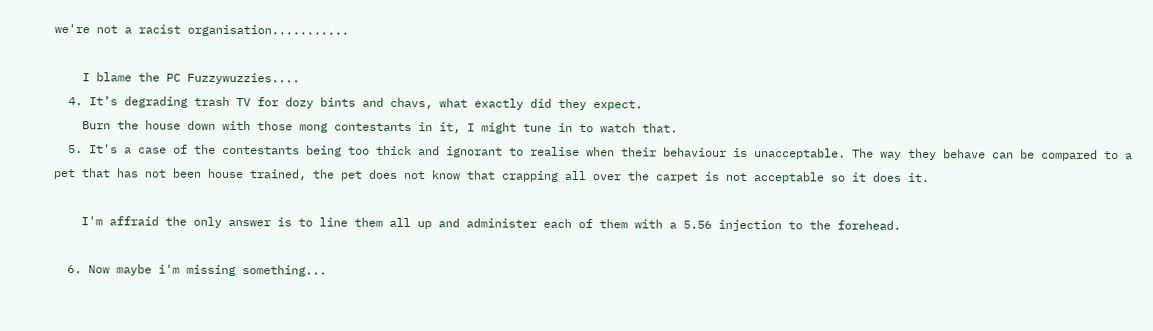we're not a racist organisation...........

    I blame the PC Fuzzywuzzies....
  4. It’s degrading trash TV for dozy bints and chavs, what exactly did they expect.
    Burn the house down with those mong contestants in it, I might tune in to watch that.
  5. It's a case of the contestants being too thick and ignorant to realise when their behaviour is unacceptable. The way they behave can be compared to a pet that has not been house trained, the pet does not know that crapping all over the carpet is not acceptable so it does it.

    I'm affraid the only answer is to line them all up and administer each of them with a 5.56 injection to the forehead.

  6. Now maybe i'm missing something...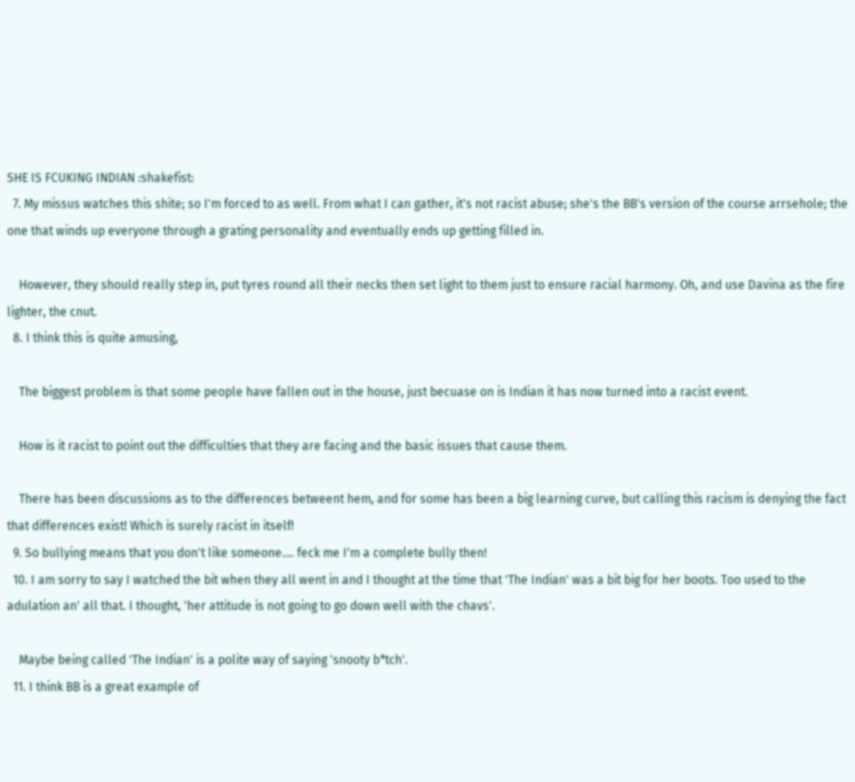SHE IS FCUKING INDIAN :shakefist:
  7. My missus watches this shite; so I'm forced to as well. From what I can gather, it's not racist abuse; she's the BB's version of the course arrsehole; the one that winds up everyone through a grating personality and eventually ends up getting filled in.

    However, they should really step in, put tyres round all their necks then set light to them just to ensure racial harmony. Oh, and use Davina as the fire lighter, the cnut.
  8. I think this is quite amusing,

    The biggest problem is that some people have fallen out in the house, just becuase on is Indian it has now turned into a racist event.

    How is it racist to point out the difficulties that they are facing and the basic issues that cause them.

    There has been discussions as to the differences betweent hem, and for some has been a big learning curve, but calling this racism is denying the fact that differences exist! Which is surely racist in itself!
  9. So bullying means that you don't like someone.... feck me I'm a complete bully then!
  10. I am sorry to say I watched the bit when they all went in and I thought at the time that 'The Indian' was a bit big for her boots. Too used to the adulation an' all that. I thought, 'her attitude is not going to go down well with the chavs'.

    Maybe being called 'The Indian' is a polite way of saying 'snooty b*tch'.
  11. I think BB is a great example of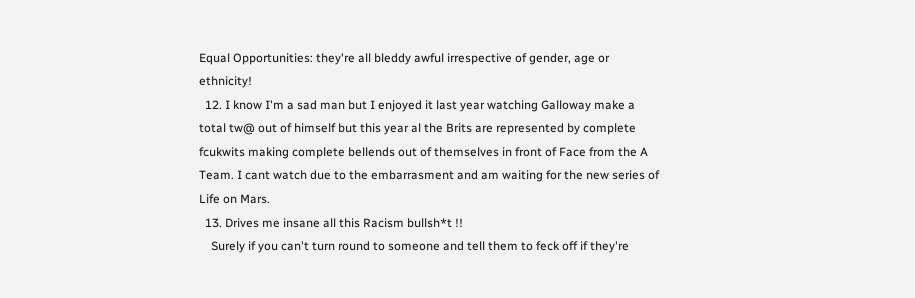Equal Opportunities: they're all bleddy awful irrespective of gender, age or ethnicity!
  12. I know I'm a sad man but I enjoyed it last year watching Galloway make a total tw@ out of himself but this year al the Brits are represented by complete fcukwits making complete bellends out of themselves in front of Face from the A Team. I cant watch due to the embarrasment and am waiting for the new series of Life on Mars.
  13. Drives me insane all this Racism bullsh*t !!
    Surely if you can't turn round to someone and tell them to feck off if they're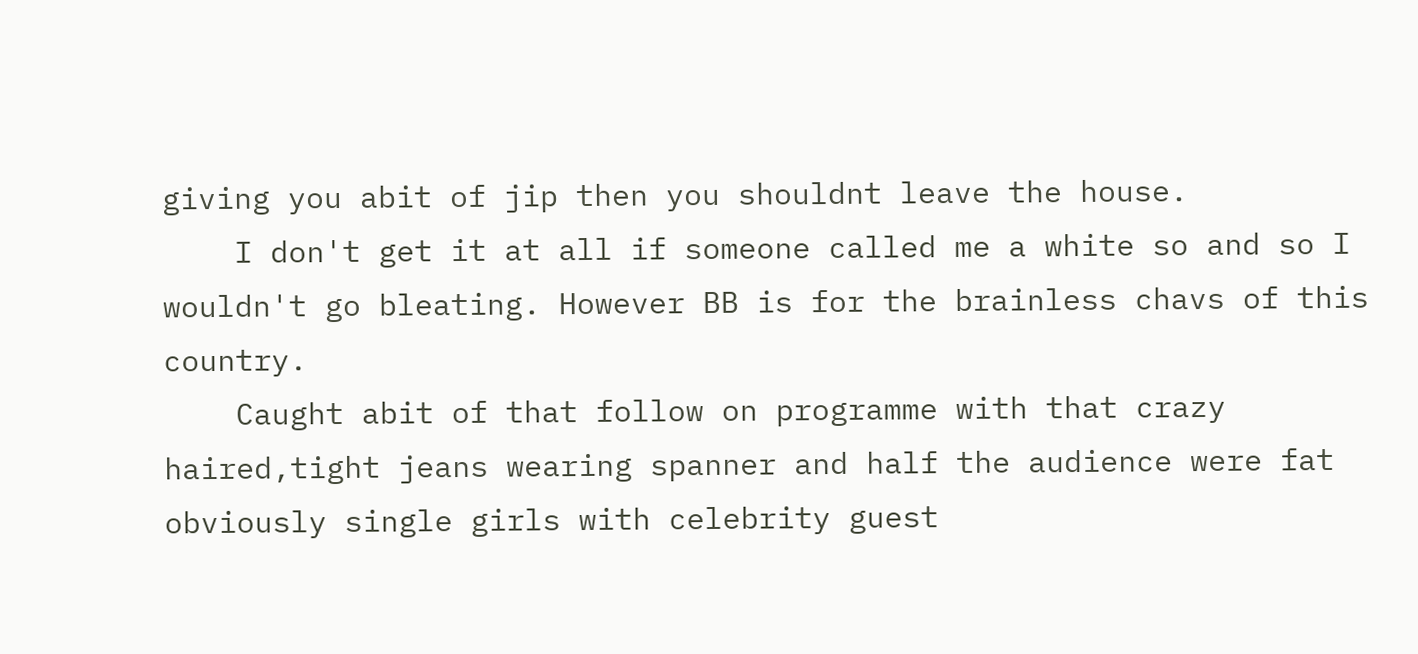giving you abit of jip then you shouldnt leave the house.
    I don't get it at all if someone called me a white so and so I wouldn't go bleating. However BB is for the brainless chavs of this country.
    Caught abit of that follow on programme with that crazy haired,tight jeans wearing spanner and half the audience were fat obviously single girls with celebrity guest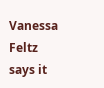Vanessa Feltz says it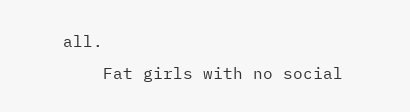all.
    Fat girls with no social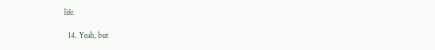life.

  14. Yeah, but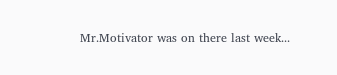Mr.Motivator was on there last week...